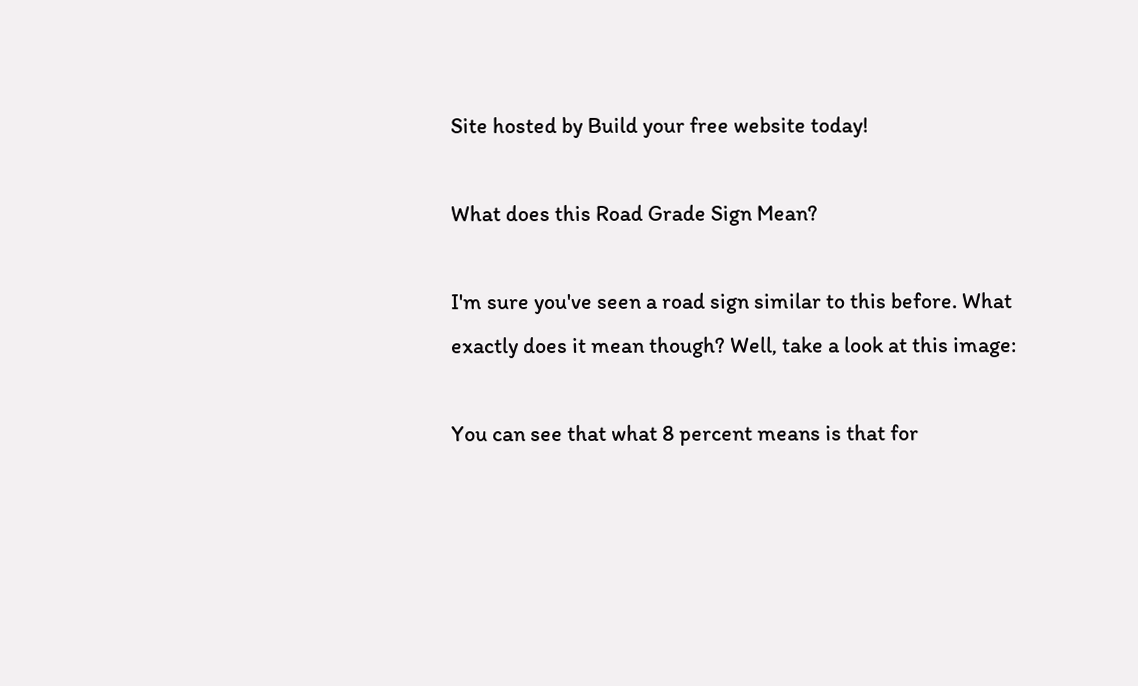Site hosted by Build your free website today!

What does this Road Grade Sign Mean?

I'm sure you've seen a road sign similar to this before. What exactly does it mean though? Well, take a look at this image:

You can see that what 8 percent means is that for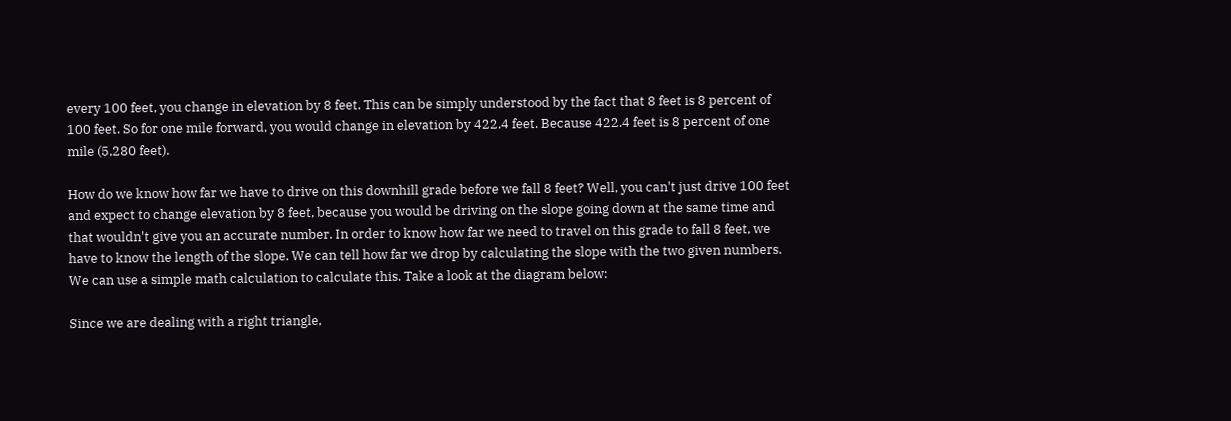every 100 feet, you change in elevation by 8 feet. This can be simply understood by the fact that 8 feet is 8 percent of 100 feet. So for one mile forward, you would change in elevation by 422.4 feet. Because 422.4 feet is 8 percent of one mile (5,280 feet).

How do we know how far we have to drive on this downhill grade before we fall 8 feet? Well, you can't just drive 100 feet and expect to change elevation by 8 feet, because you would be driving on the slope going down at the same time and that wouldn't give you an accurate number. In order to know how far we need to travel on this grade to fall 8 feet, we have to know the length of the slope. We can tell how far we drop by calculating the slope with the two given numbers. We can use a simple math calculation to calculate this. Take a look at the diagram below:

Since we are dealing with a right triangle,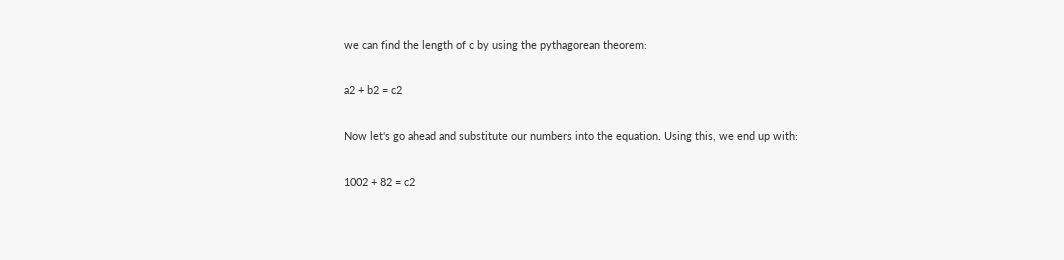we can find the length of c by using the pythagorean theorem:

a2 + b2 = c2

Now let's go ahead and substitute our numbers into the equation. Using this, we end up with:

1002 + 82 = c2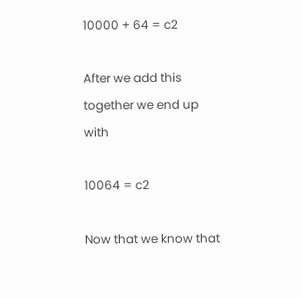10000 + 64 = c2

After we add this together we end up with

10064 = c2

Now that we know that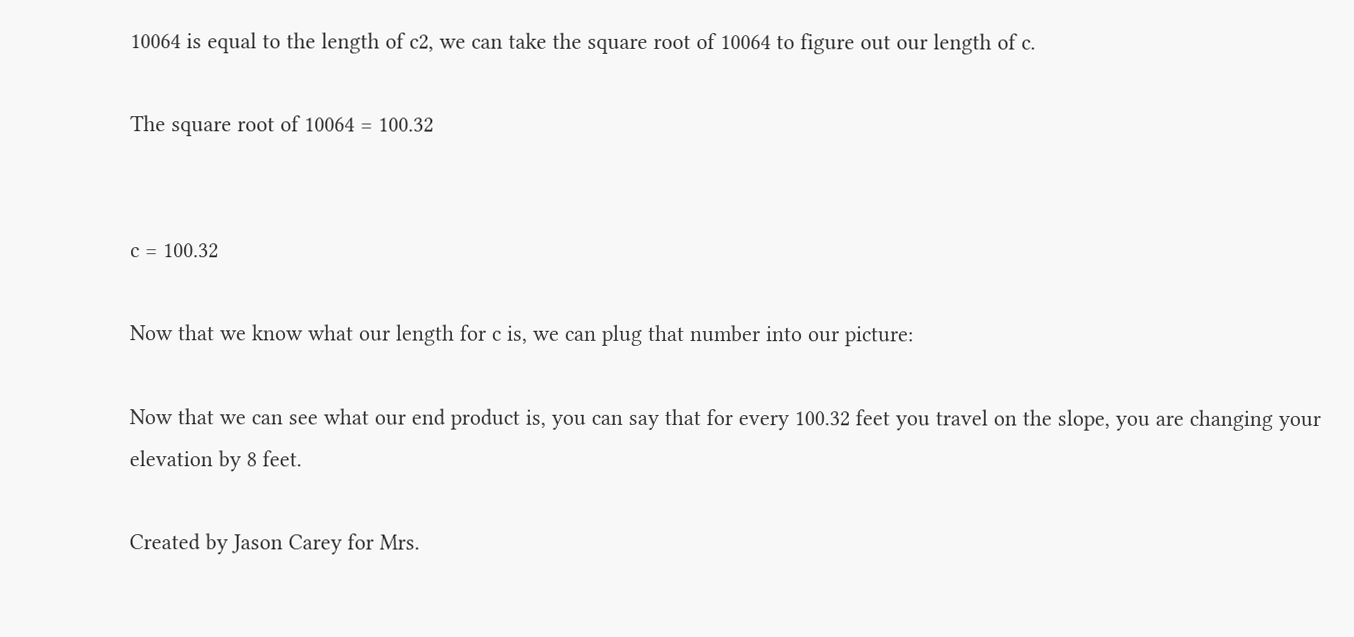10064 is equal to the length of c2, we can take the square root of 10064 to figure out our length of c.

The square root of 10064 = 100.32


c = 100.32

Now that we know what our length for c is, we can plug that number into our picture:

Now that we can see what our end product is, you can say that for every 100.32 feet you travel on the slope, you are changing your elevation by 8 feet.

Created by Jason Carey for Mrs.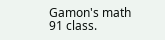Gamon's math 91 class.